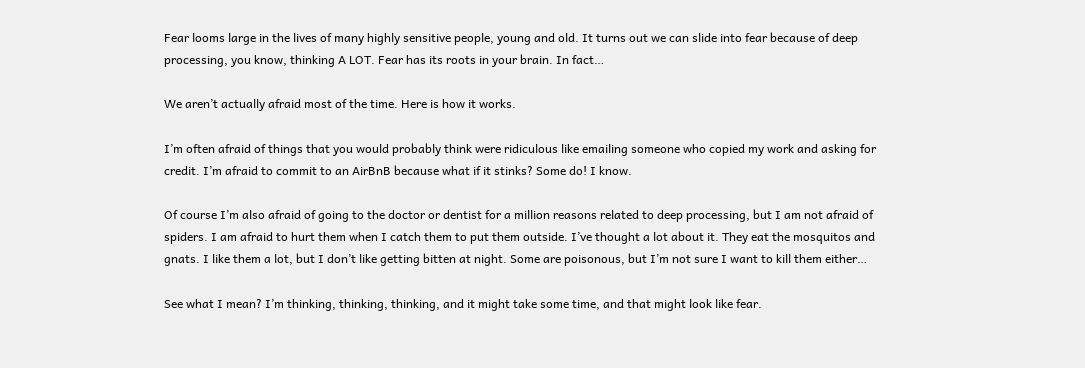Fear looms large in the lives of many highly sensitive people, young and old. It turns out we can slide into fear because of deep processing, you know, thinking A LOT. Fear has its roots in your brain. In fact…

We aren’t actually afraid most of the time. Here is how it works.

I’m often afraid of things that you would probably think were ridiculous like emailing someone who copied my work and asking for credit. I’m afraid to commit to an AirBnB because what if it stinks? Some do! I know.

Of course I’m also afraid of going to the doctor or dentist for a million reasons related to deep processing, but I am not afraid of spiders. I am afraid to hurt them when I catch them to put them outside. I’ve thought a lot about it. They eat the mosquitos and gnats. I like them a lot, but I don’t like getting bitten at night. Some are poisonous, but I’m not sure I want to kill them either…

See what I mean? I’m thinking, thinking, thinking, and it might take some time, and that might look like fear.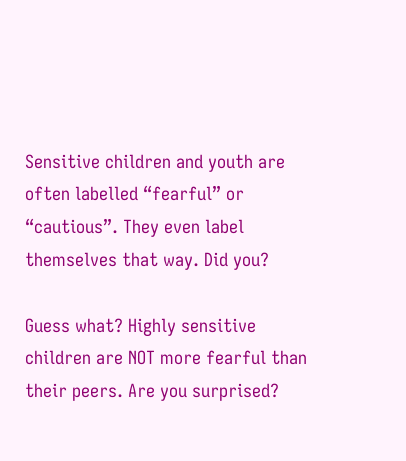Sensitive children and youth are often labelled “fearful” or “cautious”. They even label themselves that way. Did you?

Guess what? Highly sensitive children are NOT more fearful than their peers. Are you surprised?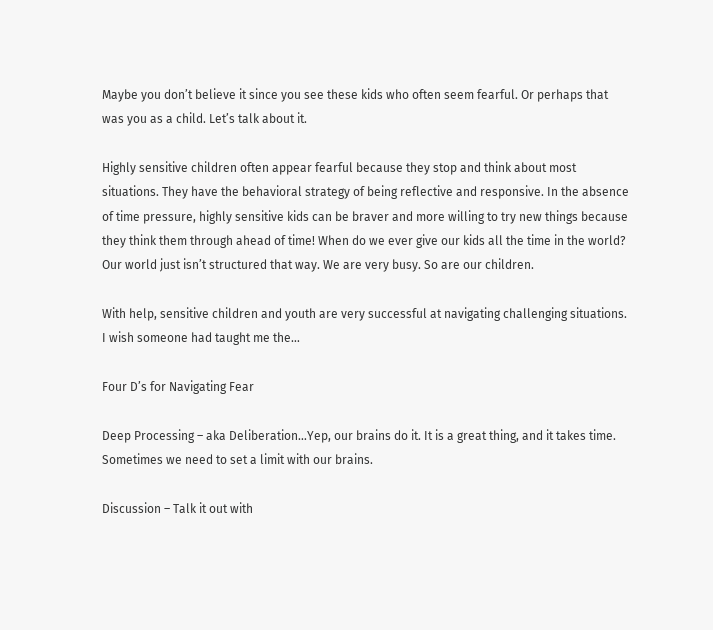Maybe you don’t believe it since you see these kids who often seem fearful. Or perhaps that was you as a child. Let’s talk about it.

Highly sensitive children often appear fearful because they stop and think about most situations. They have the behavioral strategy of being reflective and responsive. In the absence of time pressure, highly sensitive kids can be braver and more willing to try new things because they think them through ahead of time! When do we ever give our kids all the time in the world? Our world just isn’t structured that way. We are very busy. So are our children.

With help, sensitive children and youth are very successful at navigating challenging situations. I wish someone had taught me the…

Four D’s for Navigating Fear

Deep Processing – aka Deliberation…Yep, our brains do it. It is a great thing, and it takes time. Sometimes we need to set a limit with our brains.

Discussion – Talk it out with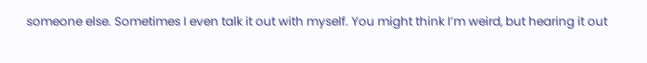someone else. Sometimes I even talk it out with myself. You might think I’m weird, but hearing it out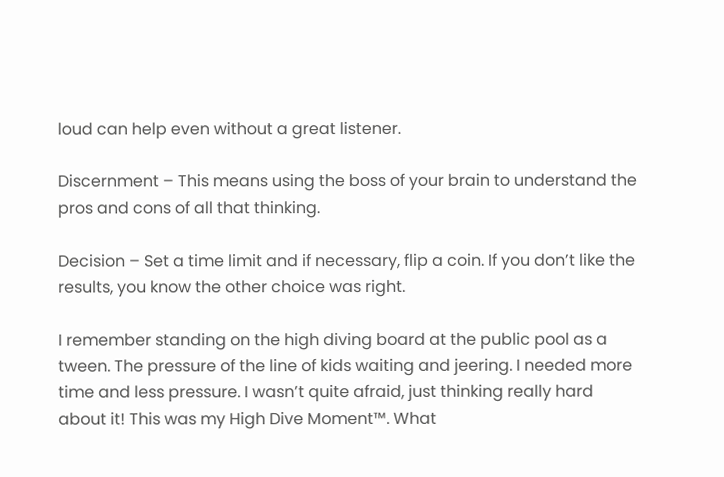loud can help even without a great listener.

Discernment – This means using the boss of your brain to understand the pros and cons of all that thinking.

Decision – Set a time limit and if necessary, flip a coin. If you don’t like the results, you know the other choice was right.

I remember standing on the high diving board at the public pool as a tween. The pressure of the line of kids waiting and jeering. I needed more time and less pressure. I wasn’t quite afraid, just thinking really hard about it! This was my High Dive Moment™. What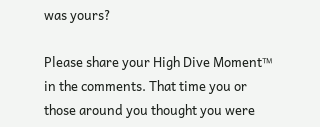was yours?

Please share your High Dive Moment™ in the comments. That time you or those around you thought you were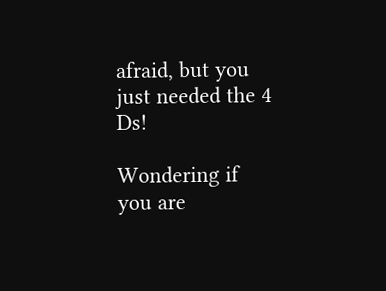afraid, but you just needed the 4 Ds!

Wondering if you are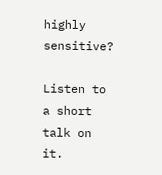highly sensitive?

Listen to a short talk on it.